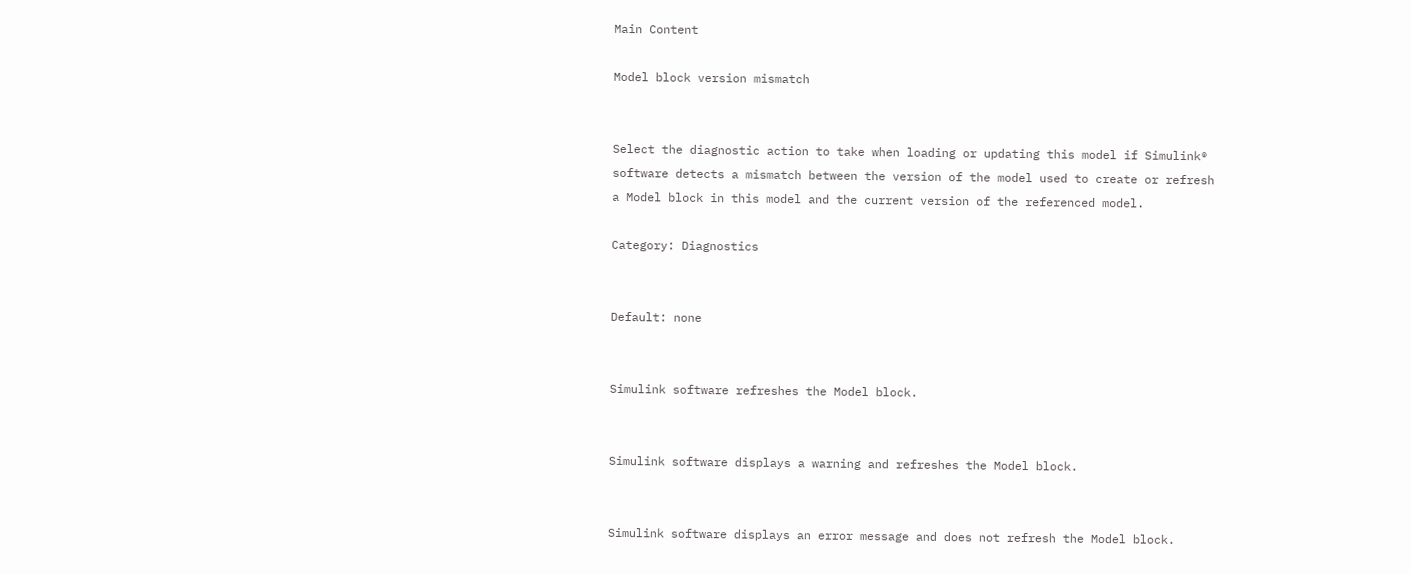Main Content

Model block version mismatch


Select the diagnostic action to take when loading or updating this model if Simulink® software detects a mismatch between the version of the model used to create or refresh a Model block in this model and the current version of the referenced model.

Category: Diagnostics


Default: none


Simulink software refreshes the Model block.


Simulink software displays a warning and refreshes the Model block.


Simulink software displays an error message and does not refresh the Model block.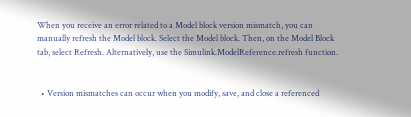When you receive an error related to a Model block version mismatch, you can manually refresh the Model block. Select the Model block. Then, on the Model Block tab, select Refresh. Alternatively, use the Simulink.ModelReference.refresh function.


  • Version mismatches can occur when you modify, save, and close a referenced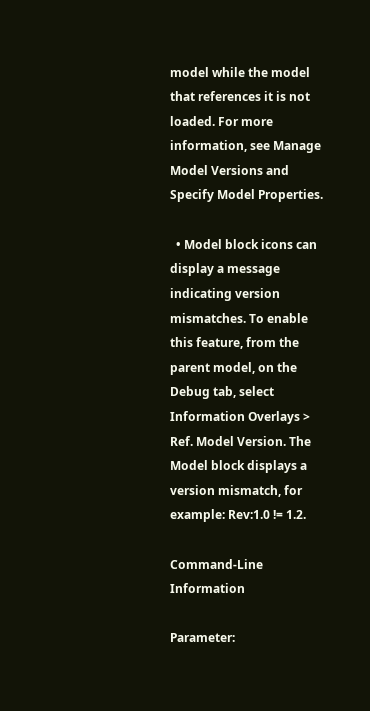model while the model that references it is not loaded. For more information, see Manage Model Versions and Specify Model Properties.

  • Model block icons can display a message indicating version mismatches. To enable this feature, from the parent model, on the Debug tab, select Information Overlays > Ref. Model Version. The Model block displays a version mismatch, for example: Rev:1.0 != 1.2.

Command-Line Information

Parameter: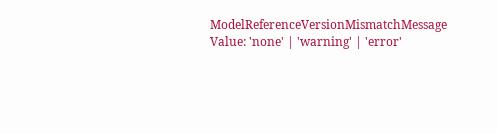ModelReferenceVersionMismatchMessage
Value: 'none' | 'warning' | 'error'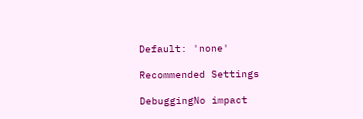Default: 'none'

Recommended Settings

DebuggingNo impact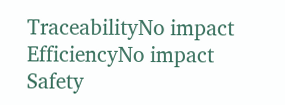TraceabilityNo impact
EfficiencyNo impact
Safety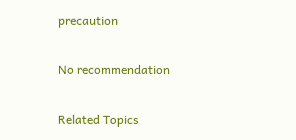precaution

No recommendation

Related Topics